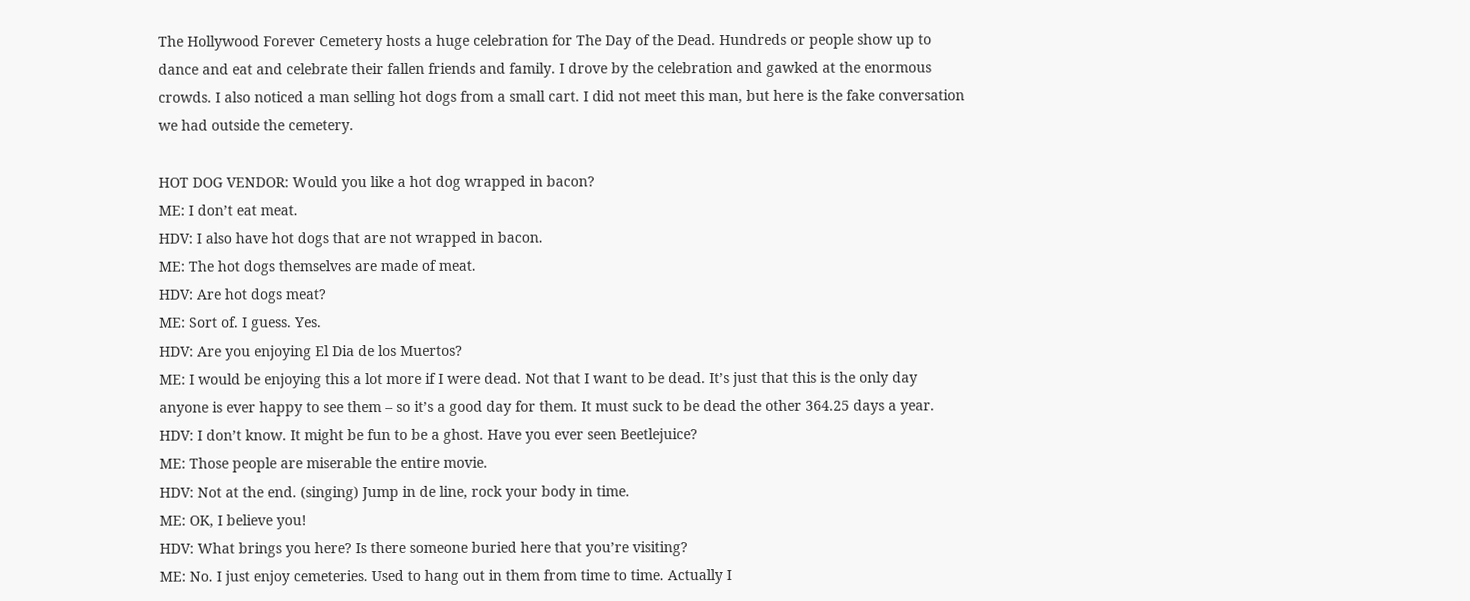The Hollywood Forever Cemetery hosts a huge celebration for The Day of the Dead. Hundreds or people show up to dance and eat and celebrate their fallen friends and family. I drove by the celebration and gawked at the enormous crowds. I also noticed a man selling hot dogs from a small cart. I did not meet this man, but here is the fake conversation we had outside the cemetery.

HOT DOG VENDOR: Would you like a hot dog wrapped in bacon?
ME: I don’t eat meat.
HDV: I also have hot dogs that are not wrapped in bacon.
ME: The hot dogs themselves are made of meat.
HDV: Are hot dogs meat?
ME: Sort of. I guess. Yes.
HDV: Are you enjoying El Dia de los Muertos?
ME: I would be enjoying this a lot more if I were dead. Not that I want to be dead. It’s just that this is the only day anyone is ever happy to see them – so it’s a good day for them. It must suck to be dead the other 364.25 days a year.
HDV: I don’t know. It might be fun to be a ghost. Have you ever seen Beetlejuice?
ME: Those people are miserable the entire movie.
HDV: Not at the end. (singing) Jump in de line, rock your body in time.
ME: OK, I believe you!
HDV: What brings you here? Is there someone buried here that you’re visiting?
ME: No. I just enjoy cemeteries. Used to hang out in them from time to time. Actually I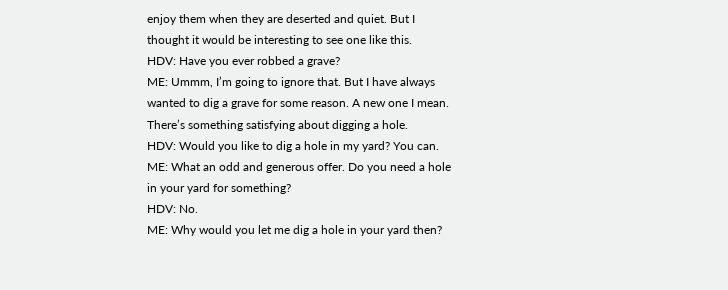enjoy them when they are deserted and quiet. But I thought it would be interesting to see one like this.
HDV: Have you ever robbed a grave?
ME: Ummm, I’m going to ignore that. But I have always wanted to dig a grave for some reason. A new one I mean. There’s something satisfying about digging a hole.
HDV: Would you like to dig a hole in my yard? You can.
ME: What an odd and generous offer. Do you need a hole in your yard for something?
HDV: No.
ME: Why would you let me dig a hole in your yard then?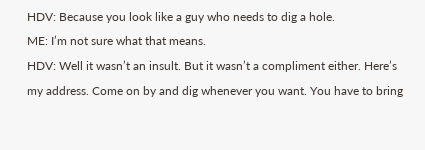HDV: Because you look like a guy who needs to dig a hole.
ME: I’m not sure what that means.
HDV: Well it wasn’t an insult. But it wasn’t a compliment either. Here’s my address. Come on by and dig whenever you want. You have to bring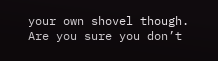your own shovel though. Are you sure you don’t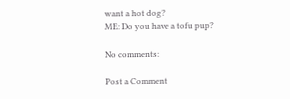want a hot dog?
ME: Do you have a tofu pup?

No comments:

Post a Comment